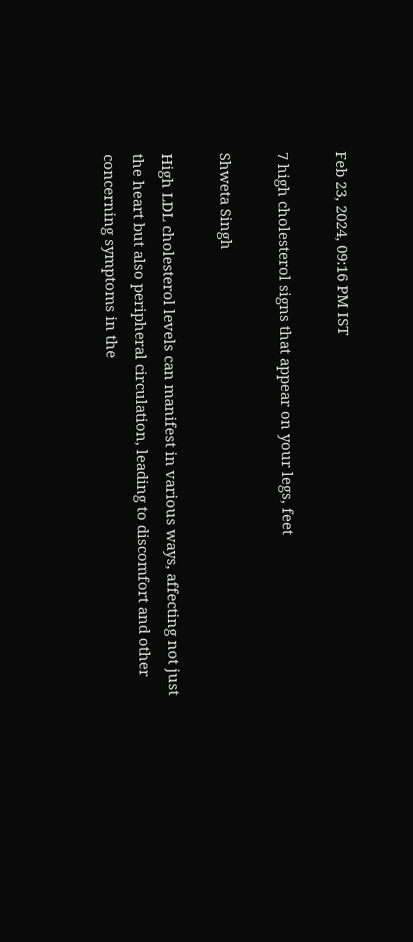Feb 23, 2024, 09:16 PM IST

7 high cholesterol signs that appear on your legs, feet

Shweta Singh

High LDL cholesterol levels can manifest in various ways, affecting not just the heart but also peripheral circulation, leading to discomfort and other concerning symptoms in the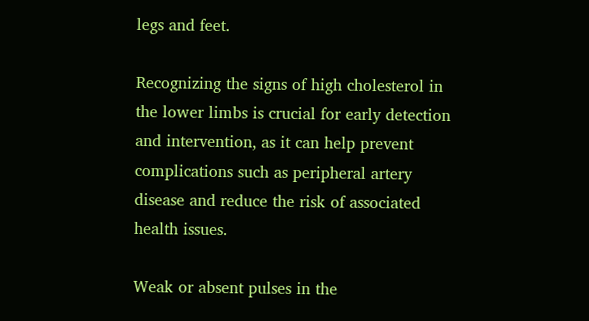legs and feet.

Recognizing the signs of high cholesterol in the lower limbs is crucial for early detection and intervention, as it can help prevent complications such as peripheral artery disease and reduce the risk of associated health issues.

Weak or absent pulses in the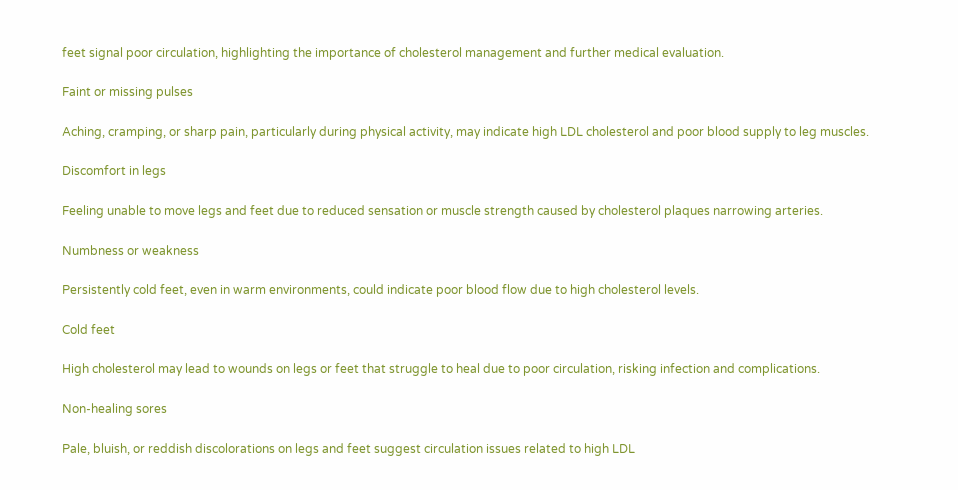feet signal poor circulation, highlighting the importance of cholesterol management and further medical evaluation.

Faint or missing pulses

Aching, cramping, or sharp pain, particularly during physical activity, may indicate high LDL cholesterol and poor blood supply to leg muscles.

Discomfort in legs

Feeling unable to move legs and feet due to reduced sensation or muscle strength caused by cholesterol plaques narrowing arteries.

Numbness or weakness

Persistently cold feet, even in warm environments, could indicate poor blood flow due to high cholesterol levels.

Cold feet

High cholesterol may lead to wounds on legs or feet that struggle to heal due to poor circulation, risking infection and complications.

Non-healing sores

Pale, bluish, or reddish discolorations on legs and feet suggest circulation issues related to high LDL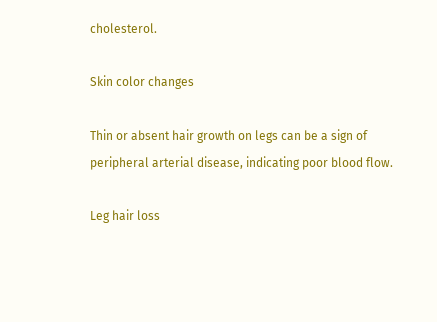cholesterol.

Skin color changes

Thin or absent hair growth on legs can be a sign of peripheral arterial disease, indicating poor blood flow.

Leg hair loss